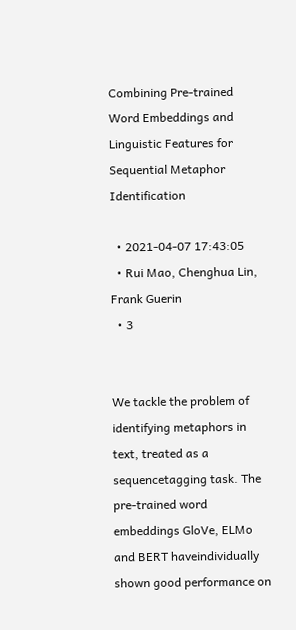Combining Pre-trained Word Embeddings and Linguistic Features for Sequential Metaphor Identification

  • 2021-04-07 17:43:05
  • Rui Mao, Chenghua Lin, Frank Guerin
  • 3


We tackle the problem of identifying metaphors in text, treated as a sequencetagging task. The pre-trained word embeddings GloVe, ELMo and BERT haveindividually shown good performance on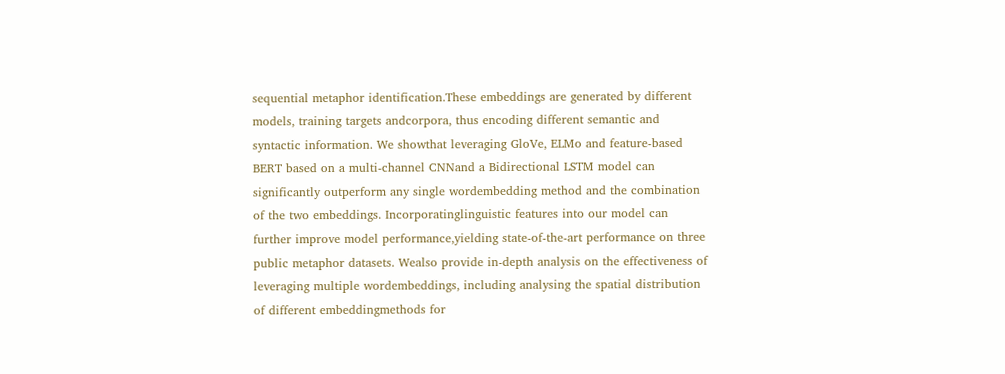sequential metaphor identification.These embeddings are generated by different models, training targets andcorpora, thus encoding different semantic and syntactic information. We showthat leveraging GloVe, ELMo and feature-based BERT based on a multi-channel CNNand a Bidirectional LSTM model can significantly outperform any single wordembedding method and the combination of the two embeddings. Incorporatinglinguistic features into our model can further improve model performance,yielding state-of-the-art performance on three public metaphor datasets. Wealso provide in-depth analysis on the effectiveness of leveraging multiple wordembeddings, including analysing the spatial distribution of different embeddingmethods for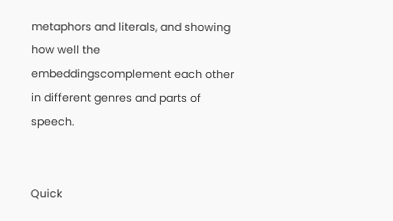metaphors and literals, and showing how well the embeddingscomplement each other in different genres and parts of speech.


Quick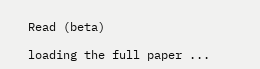Read (beta)

loading the full paper ...